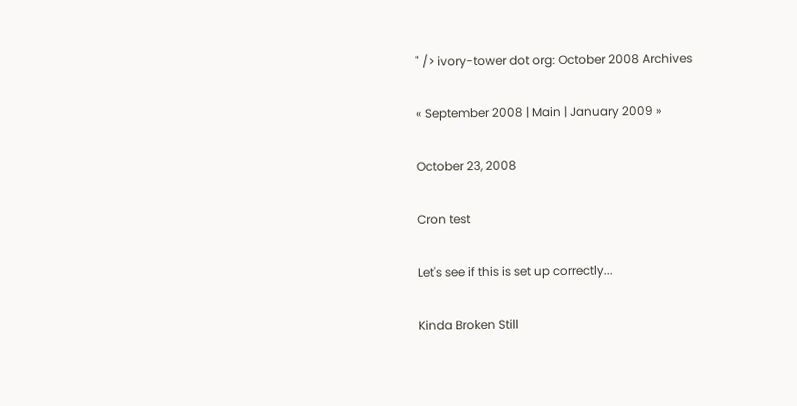" /> ivory-tower dot org: October 2008 Archives

« September 2008 | Main | January 2009 »

October 23, 2008

Cron test

Let's see if this is set up correctly...

Kinda Broken Still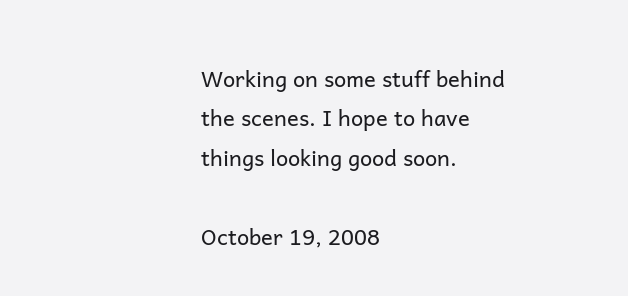Working on some stuff behind the scenes. I hope to have things looking good soon.

October 19, 2008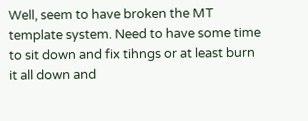Well, seem to have broken the MT template system. Need to have some time to sit down and fix tihngs or at least burn it all down and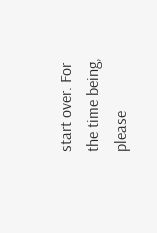start over. For the time being, please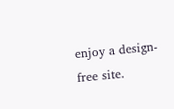enjoy a design-free site.